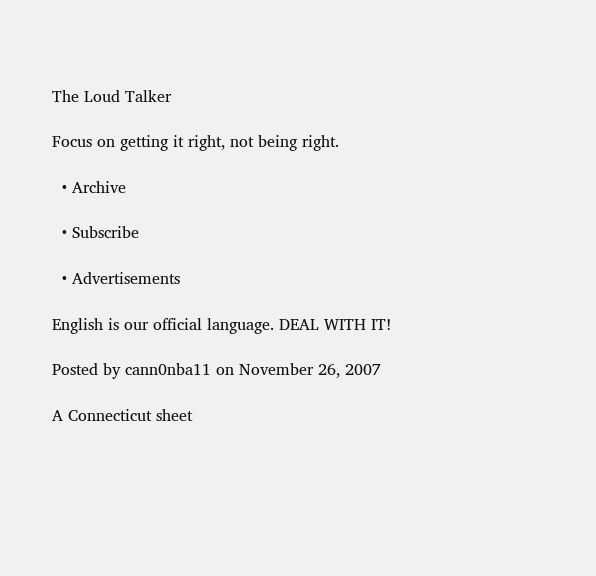The Loud Talker

Focus on getting it right, not being right.

  • Archive

  • Subscribe

  • Advertisements

English is our official language. DEAL WITH IT!

Posted by cann0nba11 on November 26, 2007

A Connecticut sheet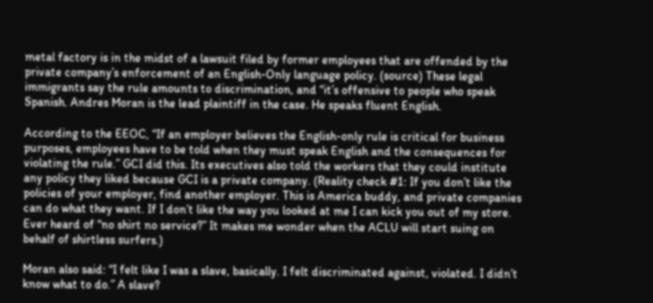metal factory is in the midst of a lawsuit filed by former employees that are offended by the private company’s enforcement of an English-Only language policy. (source) These legal immigrants say the rule amounts to discrimination, and “it’s offensive to people who speak Spanish. Andres Moran is the lead plaintiff in the case. He speaks fluent English.

According to the EEOC, “If an employer believes the English-only rule is critical for business purposes, employees have to be told when they must speak English and the consequences for violating the rule.” GCI did this. Its executives also told the workers that they could institute any policy they liked because GCI is a private company. (Reality check #1: If you don’t like the policies of your employer, find another employer. This is America buddy, and private companies can do what they want. If I don’t like the way you looked at me I can kick you out of my store. Ever heard of “no shirt no service?” It makes me wonder when the ACLU will start suing on behalf of shirtless surfers.)

Moran also said: “I felt like I was a slave, basically. I felt discriminated against, violated. I didn’t know what to do.” A slave?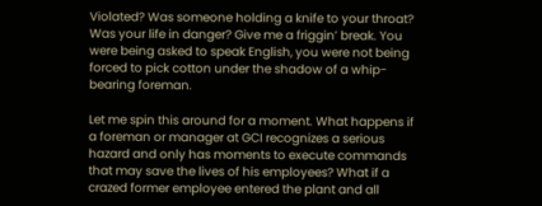Violated? Was someone holding a knife to your throat? Was your life in danger? Give me a friggin’ break. You were being asked to speak English, you were not being forced to pick cotton under the shadow of a whip-bearing foreman.

Let me spin this around for a moment. What happens if a foreman or manager at GCI recognizes a serious hazard and only has moments to execute commands that may save the lives of his employees? What if a crazed former employee entered the plant and all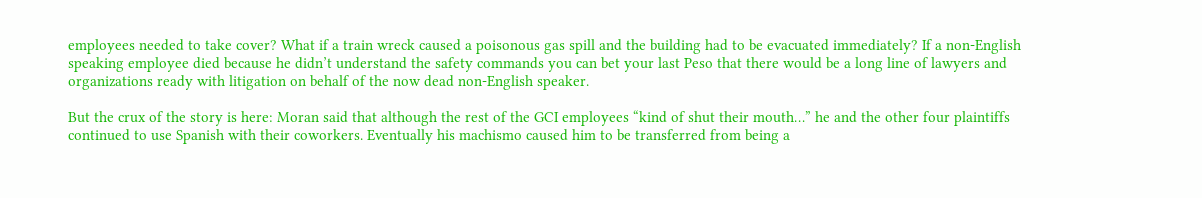employees needed to take cover? What if a train wreck caused a poisonous gas spill and the building had to be evacuated immediately? If a non-English speaking employee died because he didn’t understand the safety commands you can bet your last Peso that there would be a long line of lawyers and organizations ready with litigation on behalf of the now dead non-English speaker.

But the crux of the story is here: Moran said that although the rest of the GCI employees “kind of shut their mouth…” he and the other four plaintiffs continued to use Spanish with their coworkers. Eventually his machismo caused him to be transferred from being a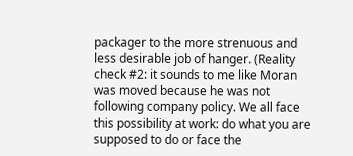packager to the more strenuous and less desirable job of hanger. (Reality check #2: it sounds to me like Moran was moved because he was not following company policy. We all face this possibility at work: do what you are supposed to do or face the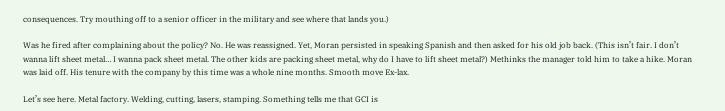consequences. Try mouthing off to a senior officer in the military and see where that lands you.)

Was he fired after complaining about the policy? No. He was reassigned. Yet, Moran persisted in speaking Spanish and then asked for his old job back. (This isn’t fair. I don’t wanna lift sheet metal… I wanna pack sheet metal. The other kids are packing sheet metal, why do I have to lift sheet metal?) Methinks the manager told him to take a hike. Moran was laid off. His tenure with the company by this time was a whole nine months. Smooth move Ex-lax.

Let’s see here. Metal factory. Welding, cutting, lasers, stamping. Something tells me that GCI is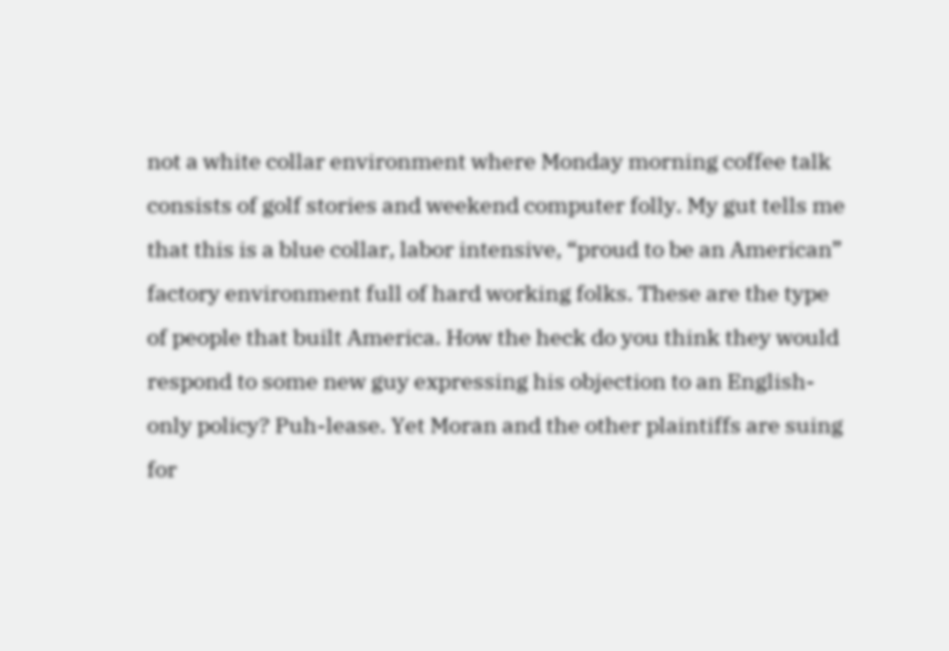not a white collar environment where Monday morning coffee talk consists of golf stories and weekend computer folly. My gut tells me that this is a blue collar, labor intensive, “proud to be an American” factory environment full of hard working folks. These are the type of people that built America. How the heck do you think they would respond to some new guy expressing his objection to an English-only policy? Puh-lease. Yet Moran and the other plaintiffs are suing for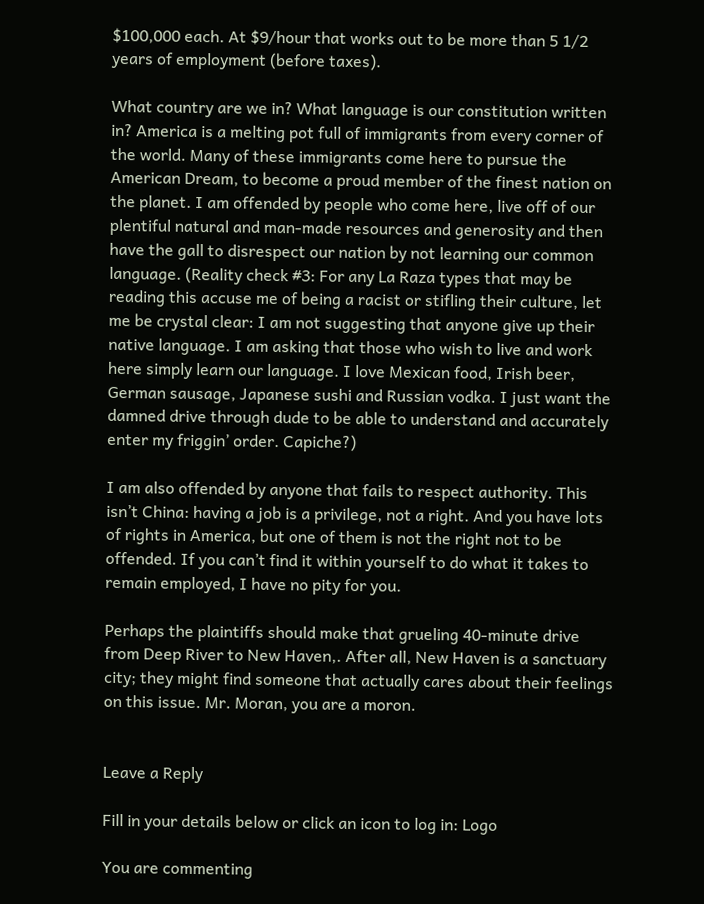$100,000 each. At $9/hour that works out to be more than 5 1/2 years of employment (before taxes).

What country are we in? What language is our constitution written in? America is a melting pot full of immigrants from every corner of the world. Many of these immigrants come here to pursue the American Dream, to become a proud member of the finest nation on the planet. I am offended by people who come here, live off of our plentiful natural and man-made resources and generosity and then have the gall to disrespect our nation by not learning our common language. (Reality check #3: For any La Raza types that may be reading this accuse me of being a racist or stifling their culture, let me be crystal clear: I am not suggesting that anyone give up their native language. I am asking that those who wish to live and work here simply learn our language. I love Mexican food, Irish beer, German sausage, Japanese sushi and Russian vodka. I just want the damned drive through dude to be able to understand and accurately enter my friggin’ order. Capiche?)

I am also offended by anyone that fails to respect authority. This isn’t China: having a job is a privilege, not a right. And you have lots of rights in America, but one of them is not the right not to be offended. If you can’t find it within yourself to do what it takes to remain employed, I have no pity for you.

Perhaps the plaintiffs should make that grueling 40-minute drive from Deep River to New Haven,. After all, New Haven is a sanctuary city; they might find someone that actually cares about their feelings on this issue. Mr. Moran, you are a moron.


Leave a Reply

Fill in your details below or click an icon to log in: Logo

You are commenting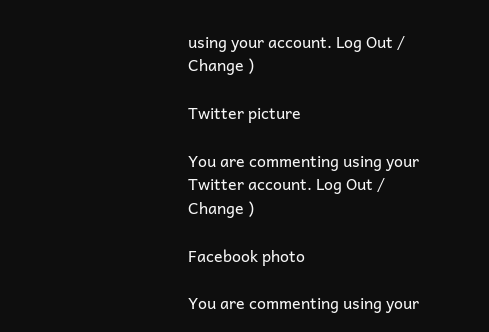using your account. Log Out / Change )

Twitter picture

You are commenting using your Twitter account. Log Out / Change )

Facebook photo

You are commenting using your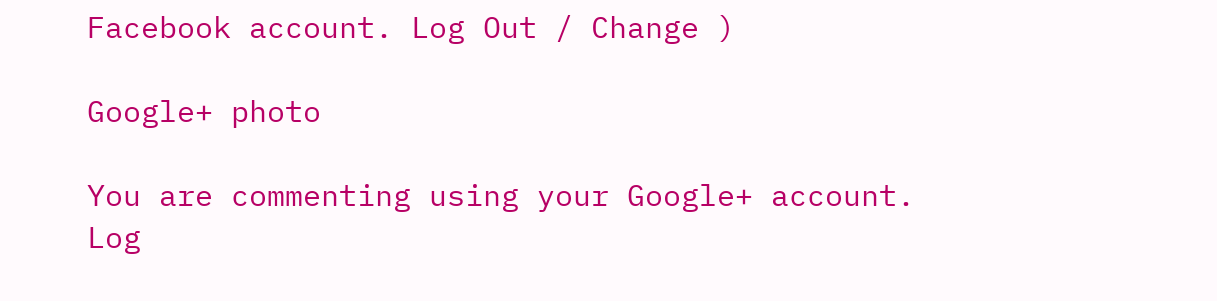Facebook account. Log Out / Change )

Google+ photo

You are commenting using your Google+ account. Log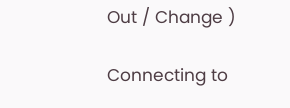Out / Change )

Connecting to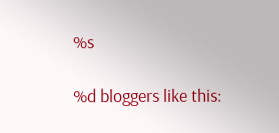%s

%d bloggers like this: